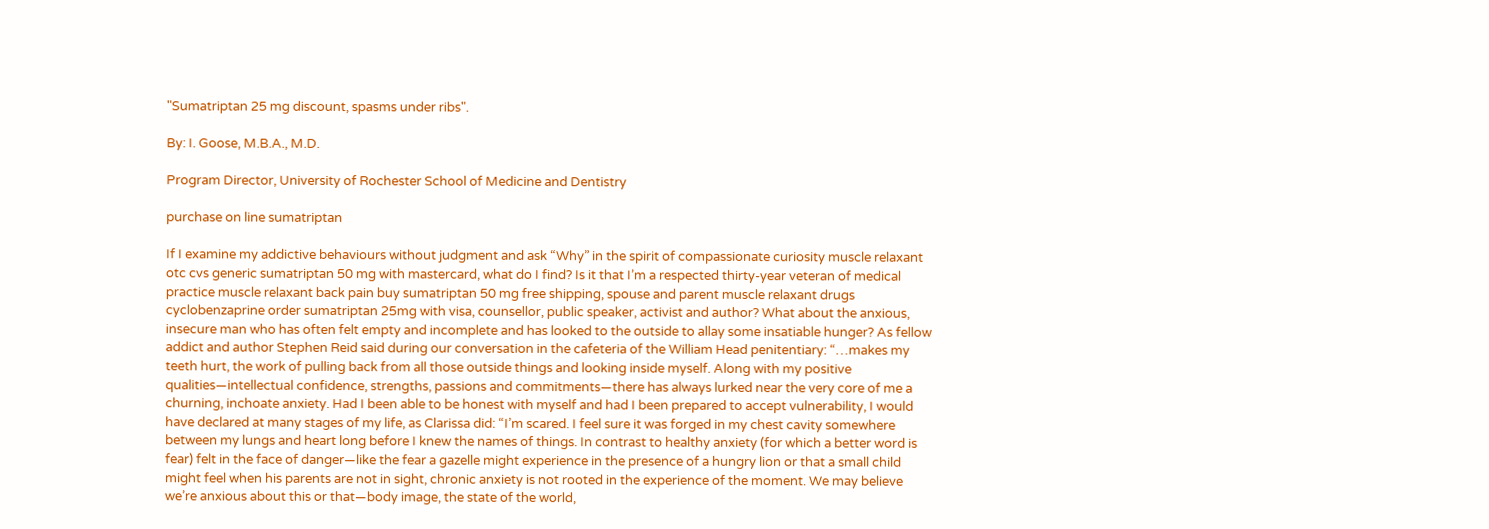"Sumatriptan 25 mg discount, spasms under ribs".

By: I. Goose, M.B.A., M.D.

Program Director, University of Rochester School of Medicine and Dentistry

purchase on line sumatriptan

If I examine my addictive behaviours without judgment and ask “Why” in the spirit of compassionate curiosity muscle relaxant otc cvs generic sumatriptan 50 mg with mastercard, what do I find? Is it that I’m a respected thirty-year veteran of medical practice muscle relaxant back pain buy sumatriptan 50 mg free shipping, spouse and parent muscle relaxant drugs cyclobenzaprine order sumatriptan 25mg with visa, counsellor, public speaker, activist and author? What about the anxious, insecure man who has often felt empty and incomplete and has looked to the outside to allay some insatiable hunger? As fellow addict and author Stephen Reid said during our conversation in the cafeteria of the William Head penitentiary: “…makes my teeth hurt, the work of pulling back from all those outside things and looking inside myself. Along with my positive qualities—intellectual confidence, strengths, passions and commitments—there has always lurked near the very core of me a churning, inchoate anxiety. Had I been able to be honest with myself and had I been prepared to accept vulnerability, I would have declared at many stages of my life, as Clarissa did: “I’m scared. I feel sure it was forged in my chest cavity somewhere between my lungs and heart long before I knew the names of things. In contrast to healthy anxiety (for which a better word is fear) felt in the face of danger—like the fear a gazelle might experience in the presence of a hungry lion or that a small child might feel when his parents are not in sight, chronic anxiety is not rooted in the experience of the moment. We may believe we’re anxious about this or that—body image, the state of the world,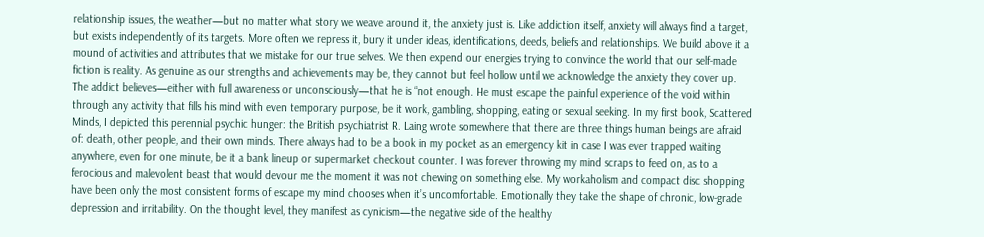relationship issues, the weather—but no matter what story we weave around it, the anxiety just is. Like addiction itself, anxiety will always find a target, but exists independently of its targets. More often we repress it, bury it under ideas, identifications, deeds, beliefs and relationships. We build above it a mound of activities and attributes that we mistake for our true selves. We then expend our energies trying to convince the world that our self-made fiction is reality. As genuine as our strengths and achievements may be, they cannot but feel hollow until we acknowledge the anxiety they cover up. The addict believes—either with full awareness or unconsciously—that he is “not enough. He must escape the painful experience of the void within through any activity that fills his mind with even temporary purpose, be it work, gambling, shopping, eating or sexual seeking. In my first book, Scattered Minds, I depicted this perennial psychic hunger: the British psychiatrist R. Laing wrote somewhere that there are three things human beings are afraid of: death, other people, and their own minds. There always had to be a book in my pocket as an emergency kit in case I was ever trapped waiting anywhere, even for one minute, be it a bank lineup or supermarket checkout counter. I was forever throwing my mind scraps to feed on, as to a ferocious and malevolent beast that would devour me the moment it was not chewing on something else. My workaholism and compact disc shopping have been only the most consistent forms of escape my mind chooses when it’s uncomfortable. Emotionally they take the shape of chronic, low-grade depression and irritability. On the thought level, they manifest as cynicism—the negative side of the healthy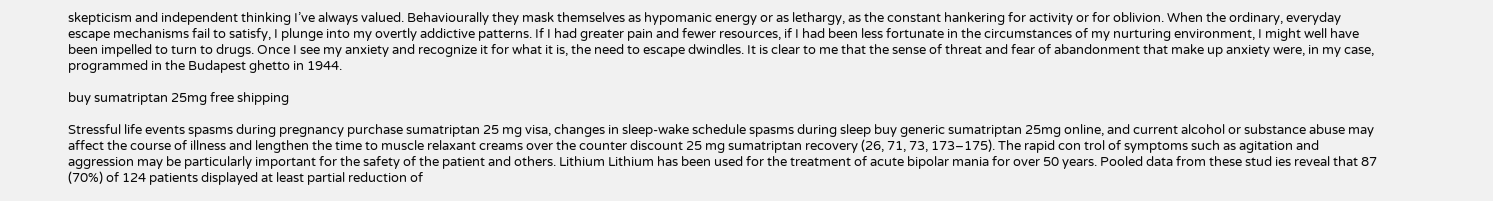skepticism and independent thinking I’ve always valued. Behaviourally they mask themselves as hypomanic energy or as lethargy, as the constant hankering for activity or for oblivion. When the ordinary, everyday escape mechanisms fail to satisfy, I plunge into my overtly addictive patterns. If I had greater pain and fewer resources, if I had been less fortunate in the circumstances of my nurturing environment, I might well have been impelled to turn to drugs. Once I see my anxiety and recognize it for what it is, the need to escape dwindles. It is clear to me that the sense of threat and fear of abandonment that make up anxiety were, in my case, programmed in the Budapest ghetto in 1944.

buy sumatriptan 25mg free shipping

Stressful life events spasms during pregnancy purchase sumatriptan 25 mg visa, changes in sleep-wake schedule spasms during sleep buy generic sumatriptan 25mg online, and current alcohol or substance abuse may affect the course of illness and lengthen the time to muscle relaxant creams over the counter discount 25 mg sumatriptan recovery (26, 71, 73, 173–175). The rapid con trol of symptoms such as agitation and aggression may be particularly important for the safety of the patient and others. Lithium Lithium has been used for the treatment of acute bipolar mania for over 50 years. Pooled data from these stud ies reveal that 87 (70%) of 124 patients displayed at least partial reduction of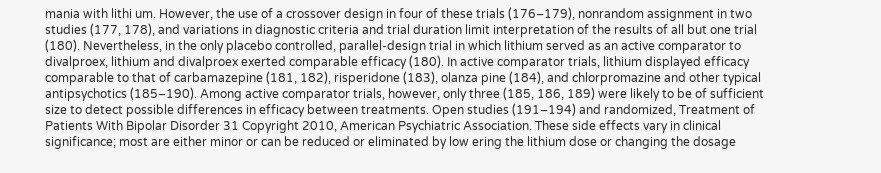mania with lithi um. However, the use of a crossover design in four of these trials (176–179), nonrandom assignment in two studies (177, 178), and variations in diagnostic criteria and trial duration limit interpretation of the results of all but one trial (180). Nevertheless, in the only placebo controlled, parallel-design trial in which lithium served as an active comparator to divalproex, lithium and divalproex exerted comparable efficacy (180). In active comparator trials, lithium displayed efficacy comparable to that of carbamazepine (181, 182), risperidone (183), olanza pine (184), and chlorpromazine and other typical antipsychotics (185–190). Among active comparator trials, however, only three (185, 186, 189) were likely to be of sufficient size to detect possible differences in efficacy between treatments. Open studies (191–194) and randomized, Treatment of Patients With Bipolar Disorder 31 Copyright 2010, American Psychiatric Association. These side effects vary in clinical significance; most are either minor or can be reduced or eliminated by low ering the lithium dose or changing the dosage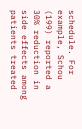schedule. For example, Schou (199) reported a 30% reduction in side effects among patients treated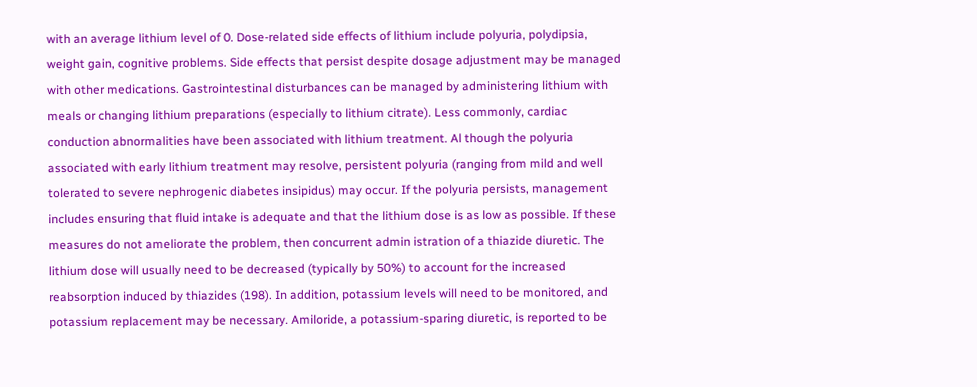with an average lithium level of 0. Dose-related side effects of lithium include polyuria, polydipsia, weight gain, cognitive problems. Side effects that persist despite dosage adjustment may be managed with other medications. Gastrointestinal disturbances can be managed by administering lithium with meals or changing lithium preparations (especially to lithium citrate). Less commonly, cardiac conduction abnormalities have been associated with lithium treatment. Al though the polyuria associated with early lithium treatment may resolve, persistent polyuria (ranging from mild and well tolerated to severe nephrogenic diabetes insipidus) may occur. If the polyuria persists, management includes ensuring that fluid intake is adequate and that the lithium dose is as low as possible. If these measures do not ameliorate the problem, then concurrent admin istration of a thiazide diuretic. The lithium dose will usually need to be decreased (typically by 50%) to account for the increased reabsorption induced by thiazides (198). In addition, potassium levels will need to be monitored, and potassium replacement may be necessary. Amiloride, a potassium-sparing diuretic, is reported to be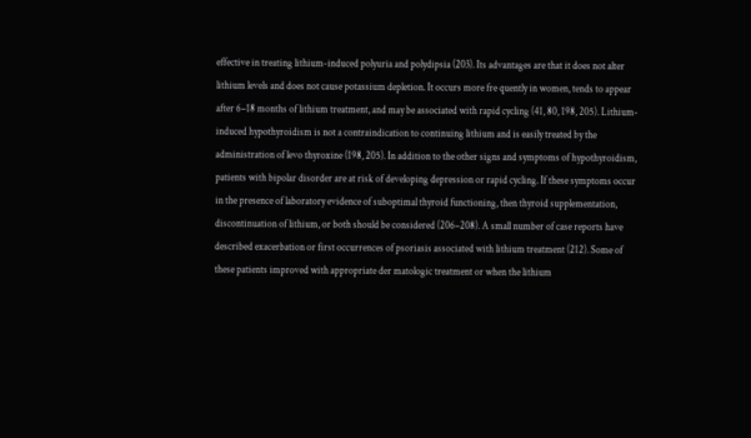effective in treating lithium-induced polyuria and polydipsia (203). Its advantages are that it does not alter lithium levels and does not cause potassium depletion. It occurs more fre quently in women, tends to appear after 6–18 months of lithium treatment, and may be associated with rapid cycling (41, 80, 198, 205). Lithium-induced hypothyroidism is not a contraindication to continuing lithium and is easily treated by the administration of levo thyroxine (198, 205). In addition to the other signs and symptoms of hypothyroidism, patients with bipolar disorder are at risk of developing depression or rapid cycling. If these symptoms occur in the presence of laboratory evidence of suboptimal thyroid functioning, then thyroid supplementation, discontinuation of lithium, or both should be considered (206–208). A small number of case reports have described exacerbation or first occurrences of psoriasis associated with lithium treatment (212). Some of these patients improved with appropriate der matologic treatment or when the lithium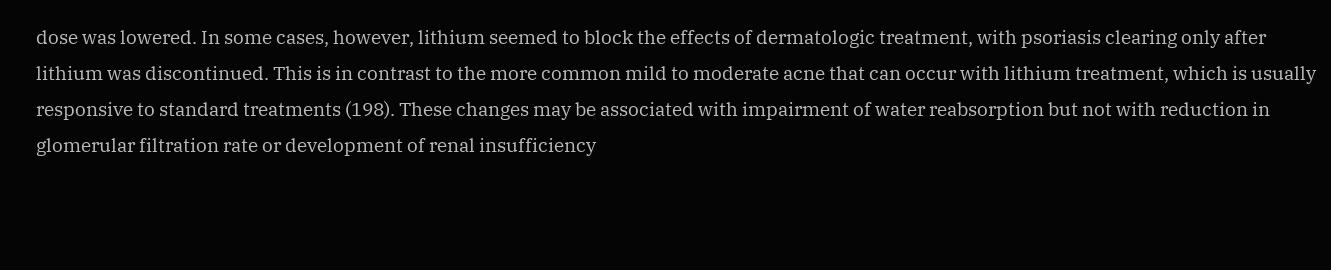dose was lowered. In some cases, however, lithium seemed to block the effects of dermatologic treatment, with psoriasis clearing only after lithium was discontinued. This is in contrast to the more common mild to moderate acne that can occur with lithium treatment, which is usually responsive to standard treatments (198). These changes may be associated with impairment of water reabsorption but not with reduction in glomerular filtration rate or development of renal insufficiency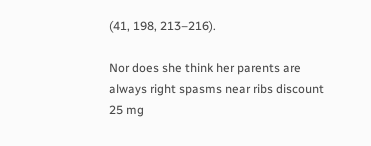(41, 198, 213–216).

Nor does she think her parents are always right spasms near ribs discount 25 mg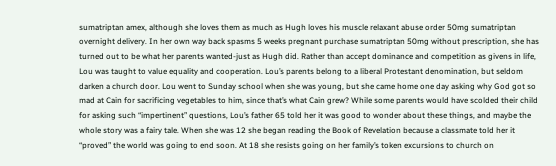sumatriptan amex, although she loves them as much as Hugh loves his muscle relaxant abuse order 50mg sumatriptan overnight delivery. In her own way back spasms 5 weeks pregnant purchase sumatriptan 50mg without prescription, she has turned out to be what her parents wanted-just as Hugh did. Rather than accept dominance and competition as givens in life, Lou was taught to value equality and cooperation. Lou’s parents belong to a liberal Protestant denomination, but seldom darken a church door. Lou went to Sunday school when she was young, but she came home one day asking why God got so mad at Cain for sacrificing vegetables to him, since that’s what Cain grew? While some parents would have scolded their child for asking such “impertinent” questions, Lou’s father 65 told her it was good to wonder about these things, and maybe the whole story was a fairy tale. When she was 12 she began reading the Book of Revelation because a classmate told her it “proved” the world was going to end soon. At 18 she resists going on her family’s token excursions to church on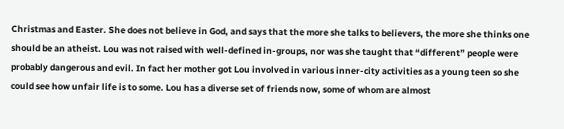Christmas and Easter. She does not believe in God, and says that the more she talks to believers, the more she thinks one should be an atheist. Lou was not raised with well-defined in-groups, nor was she taught that “different” people were probably dangerous and evil. In fact her mother got Lou involved in various inner-city activities as a young teen so she could see how unfair life is to some. Lou has a diverse set of friends now, some of whom are almost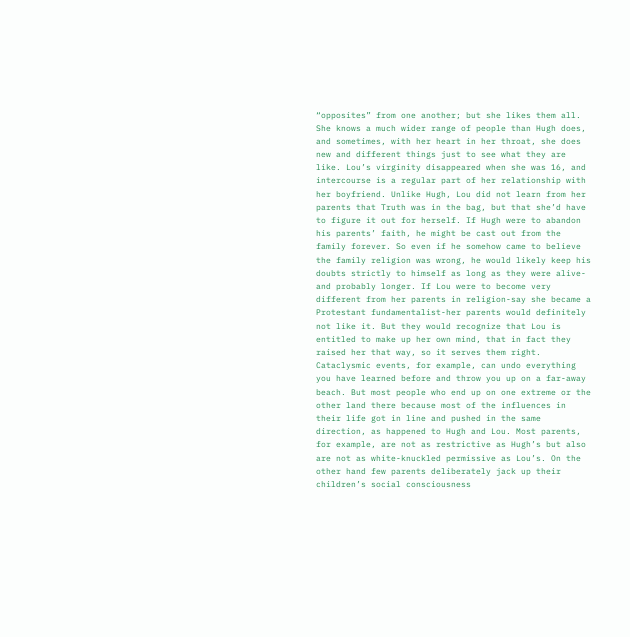“opposites” from one another; but she likes them all. She knows a much wider range of people than Hugh does, and sometimes, with her heart in her throat, she does new and different things just to see what they are like. Lou’s virginity disappeared when she was 16, and intercourse is a regular part of her relationship with her boyfriend. Unlike Hugh, Lou did not learn from her parents that Truth was in the bag, but that she’d have to figure it out for herself. If Hugh were to abandon his parents’ faith, he might be cast out from the family forever. So even if he somehow came to believe the family religion was wrong, he would likely keep his doubts strictly to himself as long as they were alive-and probably longer. If Lou were to become very different from her parents in religion-say she became a Protestant fundamentalist-her parents would definitely not like it. But they would recognize that Lou is entitled to make up her own mind, that in fact they raised her that way, so it serves them right. Cataclysmic events, for example, can undo everything you have learned before and throw you up on a far-away beach. But most people who end up on one extreme or the other land there because most of the influences in their life got in line and pushed in the same direction, as happened to Hugh and Lou. Most parents, for example, are not as restrictive as Hugh’s but also are not as white-knuckled permissive as Lou’s. On the other hand few parents deliberately jack up their children’s social consciousness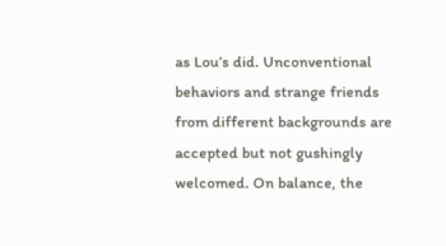as Lou’s did. Unconventional behaviors and strange friends from different backgrounds are accepted but not gushingly welcomed. On balance, the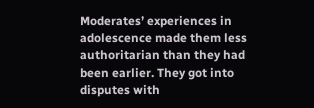Moderates’ experiences in adolescence made them less authoritarian than they had been earlier. They got into disputes with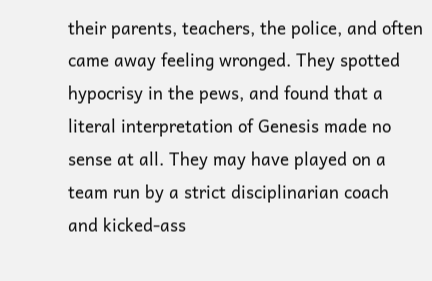their parents, teachers, the police, and often came away feeling wronged. They spotted hypocrisy in the pews, and found that a literal interpretation of Genesis made no sense at all. They may have played on a team run by a strict disciplinarian coach and kicked-ass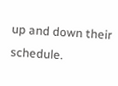up and down their schedule.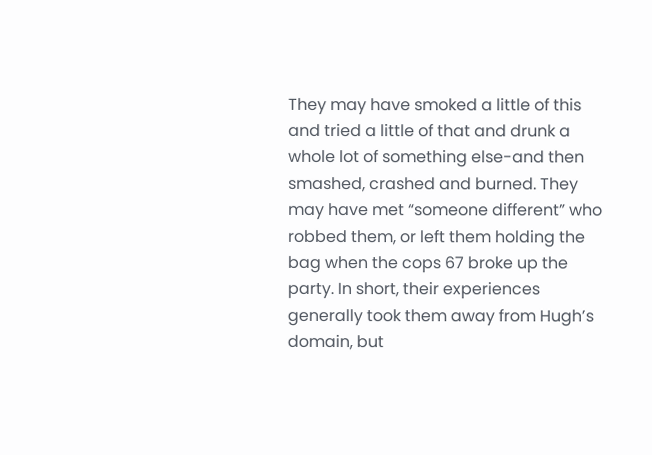They may have smoked a little of this and tried a little of that and drunk a whole lot of something else-and then smashed, crashed and burned. They may have met “someone different” who robbed them, or left them holding the bag when the cops 67 broke up the party. In short, their experiences generally took them away from Hugh’s domain, but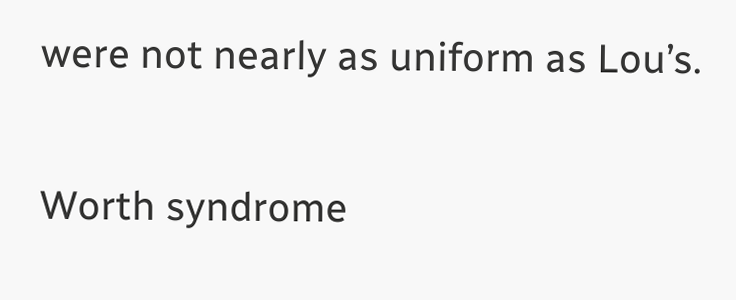were not nearly as uniform as Lou’s.

Worth syndrome